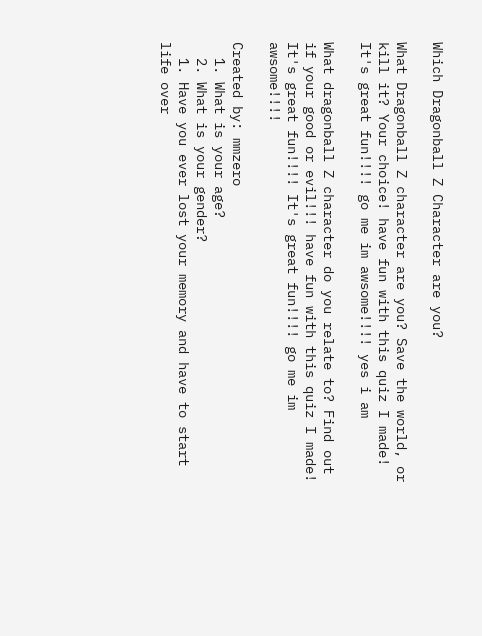Which Dragonball Z Character are you?

What Dragonball Z character are you? Save the world, or kill it? Your choice! have fun with this quiz I made! It's great fun!!!! go me im awsome!!!! yes i am

What dragonball Z character do you relate to? Find out if your good or evil!!! have fun with this quiz I made! It's great fun!!!! It's great fun!!!! go me im awsome!!!!

Created by: mmzero
  1. What is your age?
  2. What is your gender?
  1. Have you ever lost your memory and have to start life over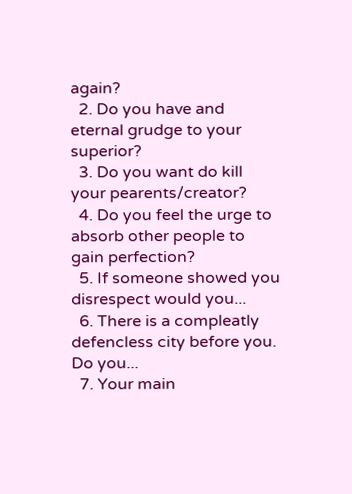again?
  2. Do you have and eternal grudge to your superior?
  3. Do you want do kill your pearents/creator?
  4. Do you feel the urge to absorb other people to gain perfection?
  5. If someone showed you disrespect would you...
  6. There is a compleatly defencless city before you. Do you...
  7. Your main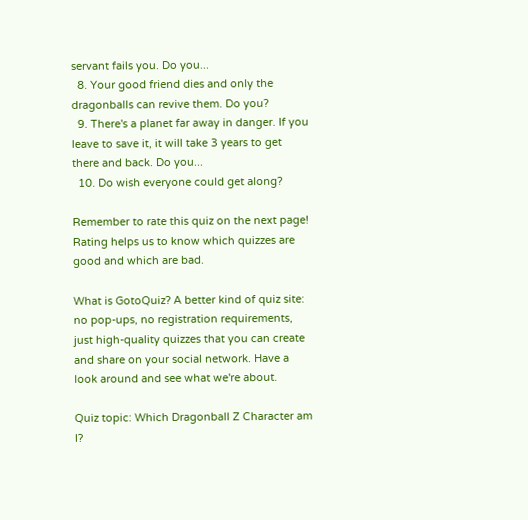servant fails you. Do you...
  8. Your good friend dies and only the dragonballs can revive them. Do you?
  9. There's a planet far away in danger. If you leave to save it, it will take 3 years to get there and back. Do you...
  10. Do wish everyone could get along?

Remember to rate this quiz on the next page!
Rating helps us to know which quizzes are good and which are bad.

What is GotoQuiz? A better kind of quiz site: no pop-ups, no registration requirements, just high-quality quizzes that you can create and share on your social network. Have a look around and see what we're about.

Quiz topic: Which Dragonball Z Character am I?